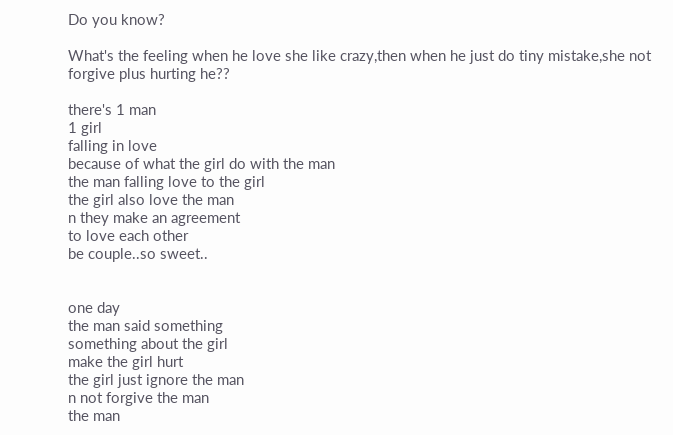Do you know?

What's the feeling when he love she like crazy,then when he just do tiny mistake,she not forgive plus hurting he??

there's 1 man
1 girl
falling in love
because of what the girl do with the man
the man falling love to the girl
the girl also love the man
n they make an agreement
to love each other
be couple..so sweet..


one day
the man said something
something about the girl
make the girl hurt
the girl just ignore the man
n not forgive the man
the man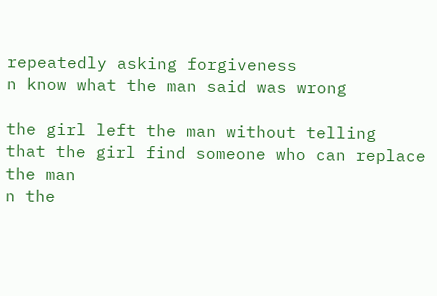repeatedly asking forgiveness
n know what the man said was wrong

the girl left the man without telling
that the girl find someone who can replace the man
n the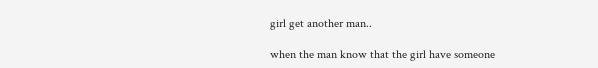girl get another man..

when the man know that the girl have someone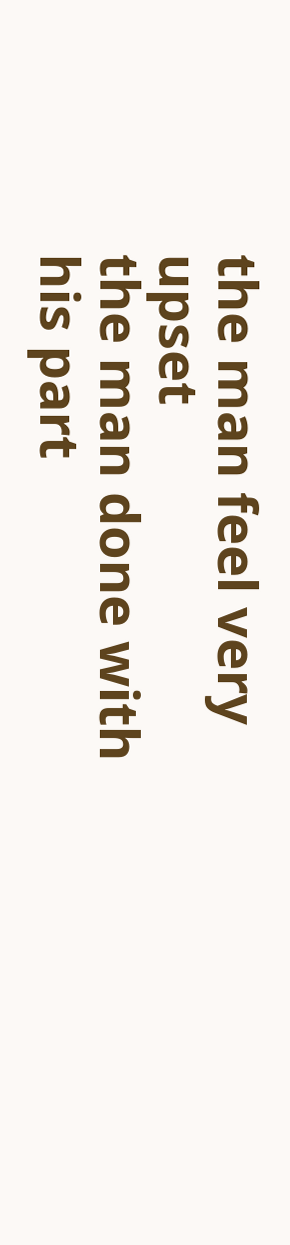the man feel very upset
the man done with his part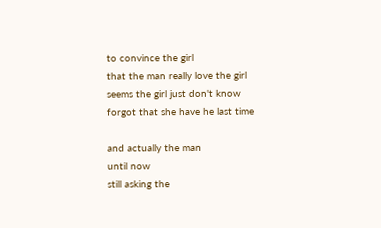to convince the girl
that the man really love the girl
seems the girl just don't know
forgot that she have he last time

and actually the man
until now
still asking the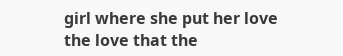girl where she put her love
the love that the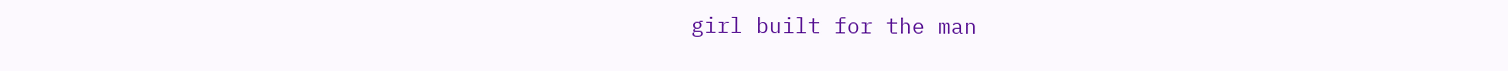girl built for the man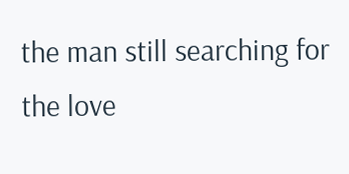the man still searching for the love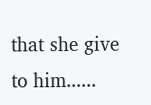that she give to him......